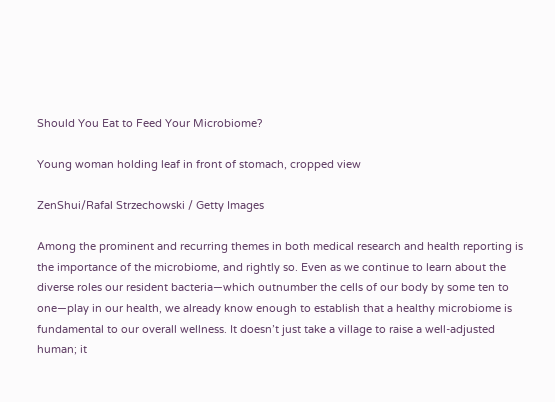Should You Eat to Feed Your Microbiome?

Young woman holding leaf in front of stomach, cropped view

ZenShui/Rafal Strzechowski / Getty Images

Among the prominent and recurring themes in both medical research and health reporting is the importance of the microbiome, and rightly so. Even as we continue to learn about the diverse roles our resident bacteria—which outnumber the cells of our body by some ten to one—play in our health, we already know enough to establish that a healthy microbiome is fundamental to our overall wellness. It doesn’t just take a village to raise a well-adjusted human; it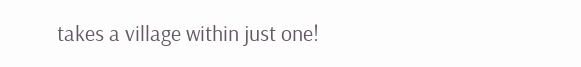takes a village within just one!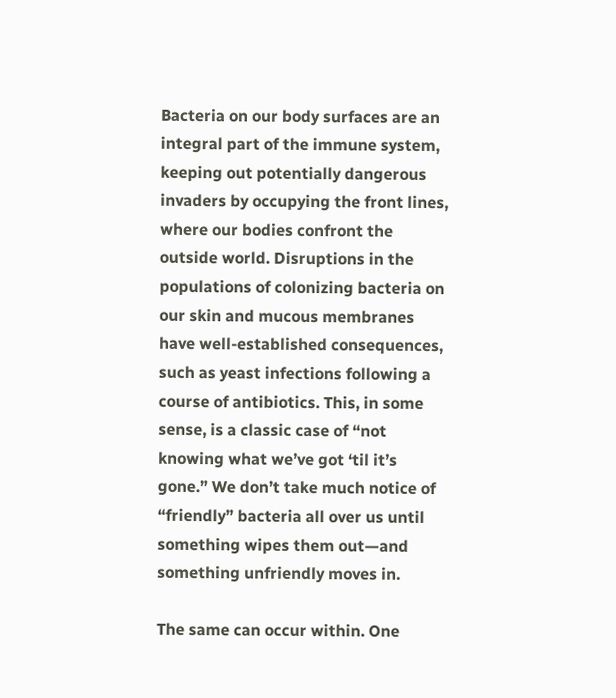Bacteria on our body surfaces are an integral part of the immune system, keeping out potentially dangerous invaders by occupying the front lines, where our bodies confront the outside world. Disruptions in the populations of colonizing bacteria on our skin and mucous membranes have well-established consequences, such as yeast infections following a course of antibiotics. This, in some sense, is a classic case of “not knowing what we’ve got ‘til it’s gone.” We don’t take much notice of “friendly” bacteria all over us until something wipes them out—and something unfriendly moves in.

The same can occur within. One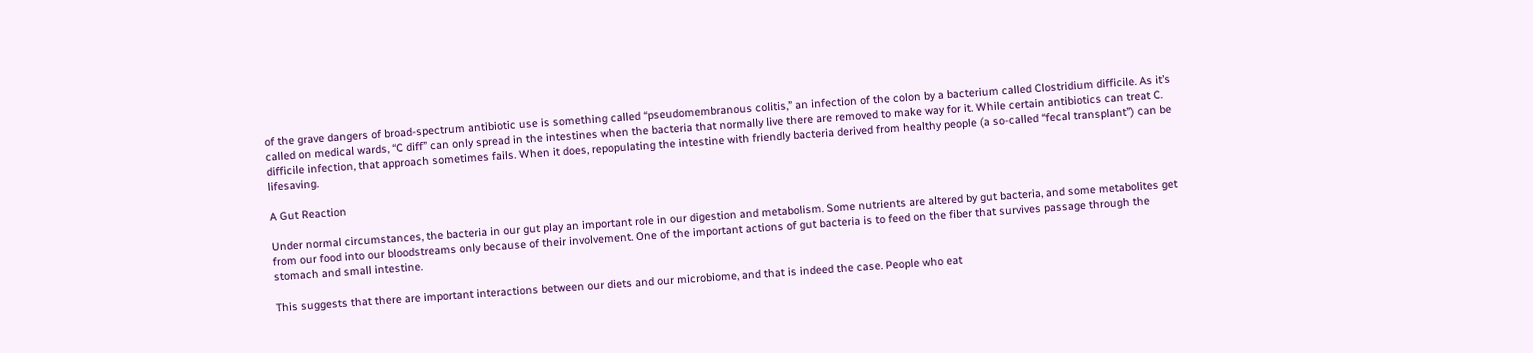of the grave dangers of broad-spectrum antibiotic use is something called “pseudomembranous colitis,” an infection of the colon by a bacterium called Clostridium difficile. As it’s called on medical wards, “C diff” can only spread in the intestines when the bacteria that normally live there are removed to make way for it. While certain antibiotics can treat C. difficile infection, that approach sometimes fails. When it does, repopulating the intestine with friendly bacteria derived from healthy people (a so-called “fecal transplant”) can be lifesaving.

A Gut Reaction

Under normal circumstances, the bacteria in our gut play an important role in our digestion and metabolism. Some nutrients are altered by gut bacteria, and some metabolites get from our food into our bloodstreams only because of their involvement. One of the important actions of gut bacteria is to feed on the fiber that survives passage through the stomach and small intestine.

This suggests that there are important interactions between our diets and our microbiome, and that is indeed the case. People who eat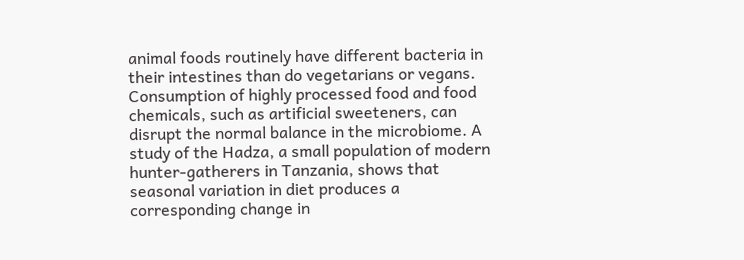animal foods routinely have different bacteria in their intestines than do vegetarians or vegans. Consumption of highly processed food and food chemicals, such as artificial sweeteners, can disrupt the normal balance in the microbiome. A study of the Hadza, a small population of modern hunter-gatherers in Tanzania, shows that seasonal variation in diet produces a corresponding change in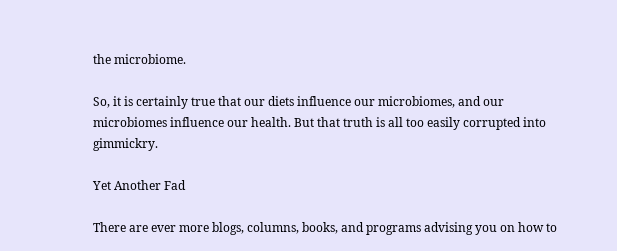the microbiome.

So, it is certainly true that our diets influence our microbiomes, and our microbiomes influence our health. But that truth is all too easily corrupted into gimmickry.

Yet Another Fad

There are ever more blogs, columns, books, and programs advising you on how to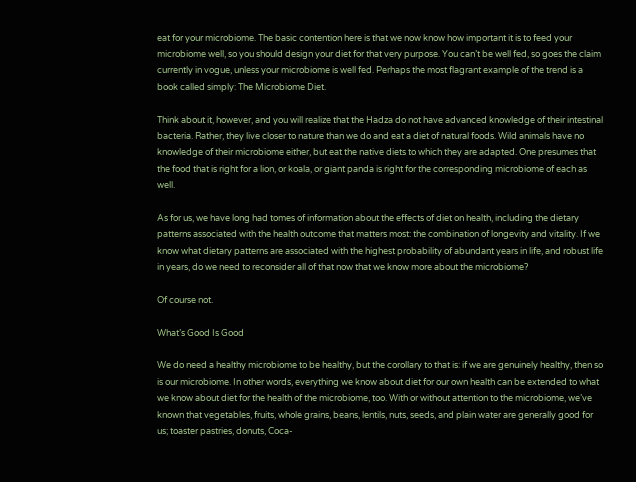eat for your microbiome. The basic contention here is that we now know how important it is to feed your microbiome well, so you should design your diet for that very purpose. You can’t be well fed, so goes the claim currently in vogue, unless your microbiome is well fed. Perhaps the most flagrant example of the trend is a book called simply: The Microbiome Diet.

Think about it, however, and you will realize that the Hadza do not have advanced knowledge of their intestinal bacteria. Rather, they live closer to nature than we do and eat a diet of natural foods. Wild animals have no knowledge of their microbiome either, but eat the native diets to which they are adapted. One presumes that the food that is right for a lion, or koala, or giant panda is right for the corresponding microbiome of each as well.

As for us, we have long had tomes of information about the effects of diet on health, including the dietary patterns associated with the health outcome that matters most: the combination of longevity and vitality. If we know what dietary patterns are associated with the highest probability of abundant years in life, and robust life in years, do we need to reconsider all of that now that we know more about the microbiome?

Of course not.

What’s Good Is Good

We do need a healthy microbiome to be healthy, but the corollary to that is: if we are genuinely healthy, then so is our microbiome. In other words, everything we know about diet for our own health can be extended to what we know about diet for the health of the microbiome, too. With or without attention to the microbiome, we’ve known that vegetables, fruits, whole grains, beans, lentils, nuts, seeds, and plain water are generally good for us; toaster pastries, donuts, Coca-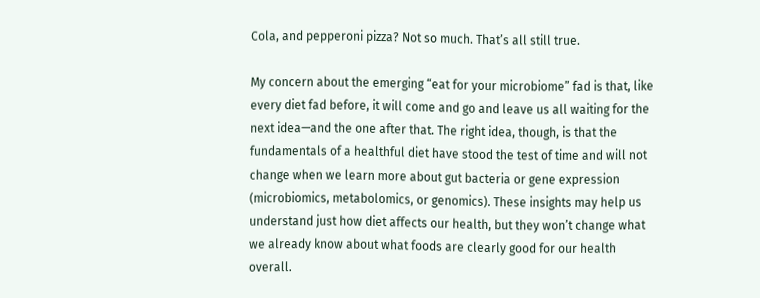Cola, and pepperoni pizza? Not so much. That’s all still true.

My concern about the emerging “eat for your microbiome” fad is that, like every diet fad before, it will come and go and leave us all waiting for the next idea—and the one after that. The right idea, though, is that the fundamentals of a healthful diet have stood the test of time and will not change when we learn more about gut bacteria or gene expression (microbiomics, metabolomics, or genomics). These insights may help us understand just how diet affects our health, but they won’t change what we already know about what foods are clearly good for our health overall.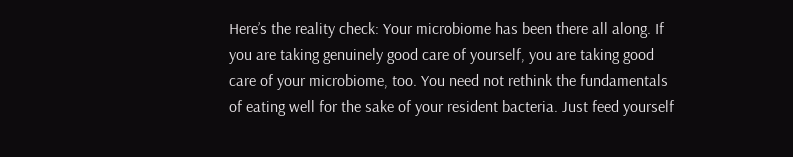Here’s the reality check: Your microbiome has been there all along. If you are taking genuinely good care of yourself, you are taking good care of your microbiome, too. You need not rethink the fundamentals of eating well for the sake of your resident bacteria. Just feed yourself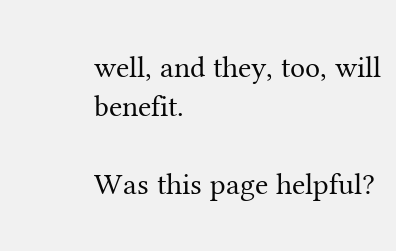well, and they, too, will benefit.

Was this page helpful?